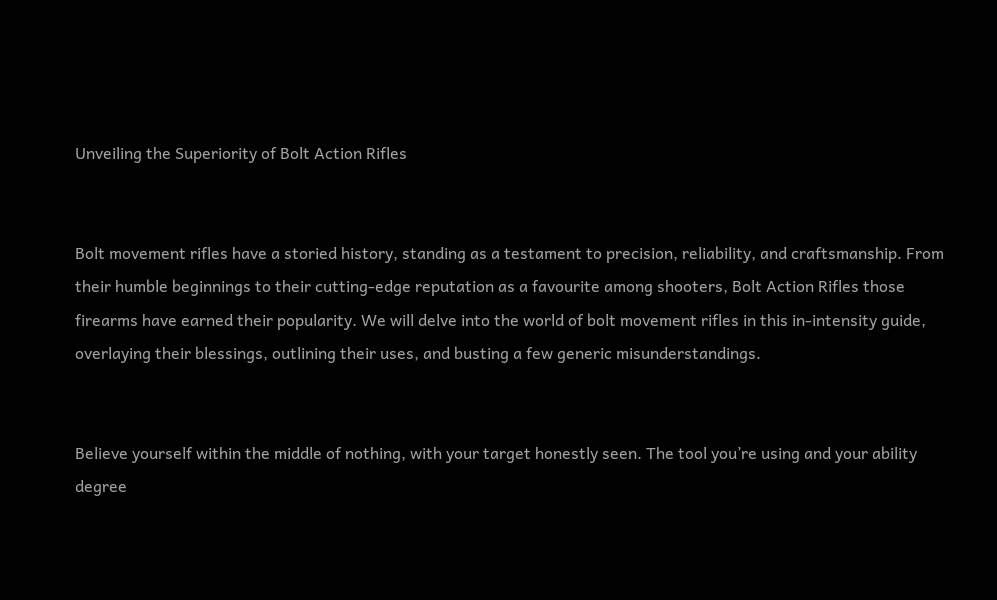Unveiling the Superiority of Bolt Action Rifles


Bolt movement rifles have a storied history, standing as a testament to precision, reliability, and craftsmanship. From their humble beginnings to their cutting-edge reputation as a favourite among shooters, Bolt Action Rifles those firearms have earned their popularity. We will delve into the world of bolt movement rifles in this in-intensity guide, overlaying their blessings, outlining their uses, and busting a few generic misunderstandings.


Believe yourself within the middle of nothing, with your target honestly seen. The tool you’re using and your ability degree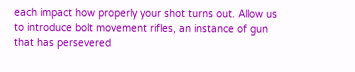each impact how properly your shot turns out. Allow us to introduce bolt movement rifles, an instance of gun that has persevered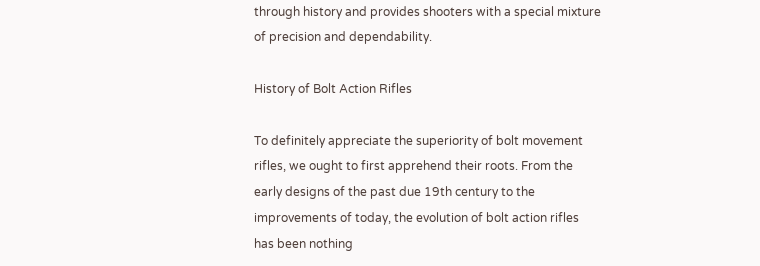through history and provides shooters with a special mixture of precision and dependability.

History of Bolt Action Rifles

To definitely appreciate the superiority of bolt movement rifles, we ought to first apprehend their roots. From the early designs of the past due 19th century to the improvements of today, the evolution of bolt action rifles has been nothing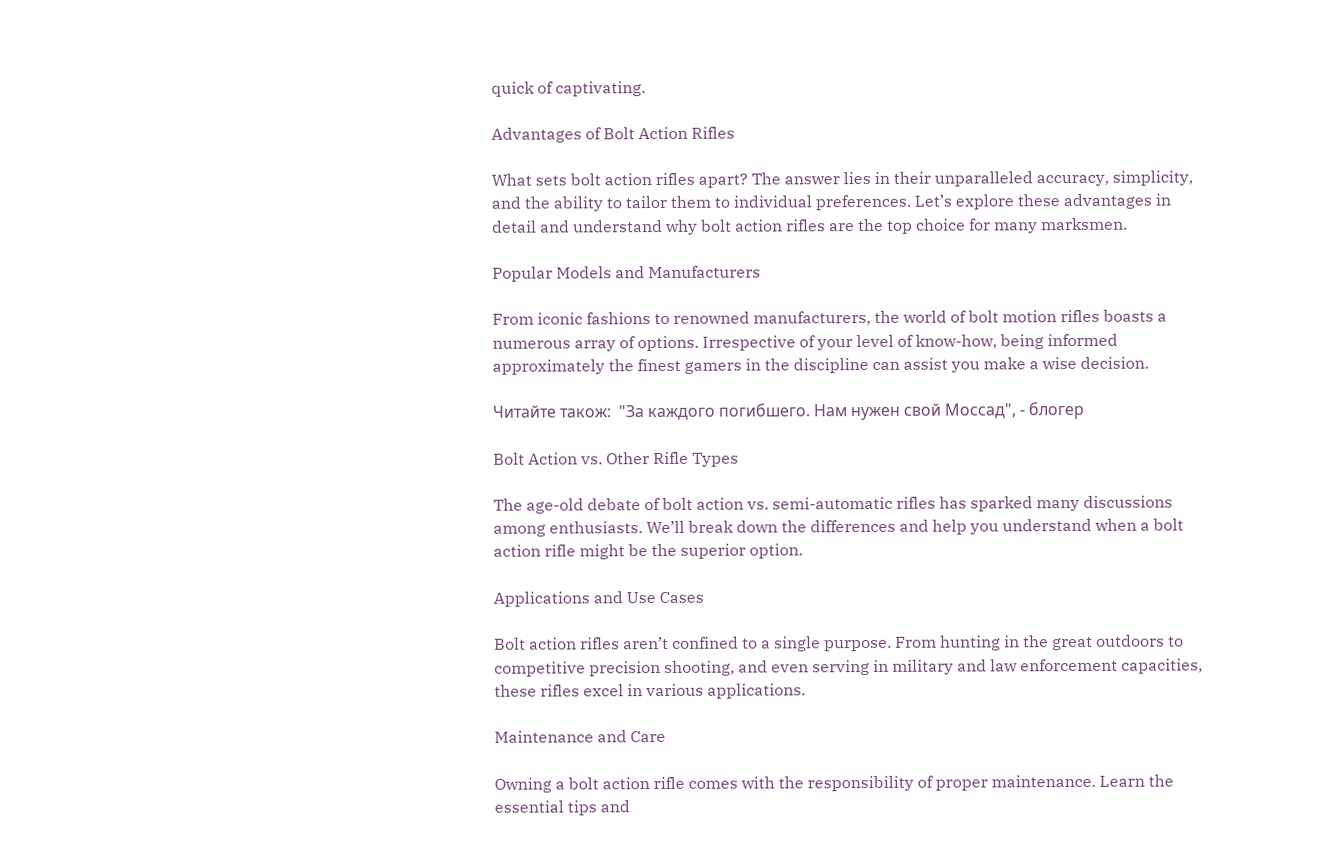quick of captivating.

Advantages of Bolt Action Rifles

What sets bolt action rifles apart? The answer lies in their unparalleled accuracy, simplicity, and the ability to tailor them to individual preferences. Let’s explore these advantages in detail and understand why bolt action rifles are the top choice for many marksmen.

Popular Models and Manufacturers

From iconic fashions to renowned manufacturers, the world of bolt motion rifles boasts a numerous array of options. Irrespective of your level of know-how, being informed approximately the finest gamers in the discipline can assist you make a wise decision.

Читайте також:  "За каждого погибшего. Нам нужен свой Моссад", - блогер

Bolt Action vs. Other Rifle Types

The age-old debate of bolt action vs. semi-automatic rifles has sparked many discussions among enthusiasts. We’ll break down the differences and help you understand when a bolt action rifle might be the superior option.

Applications and Use Cases

Bolt action rifles aren’t confined to a single purpose. From hunting in the great outdoors to competitive precision shooting, and even serving in military and law enforcement capacities, these rifles excel in various applications.

Maintenance and Care

Owning a bolt action rifle comes with the responsibility of proper maintenance. Learn the essential tips and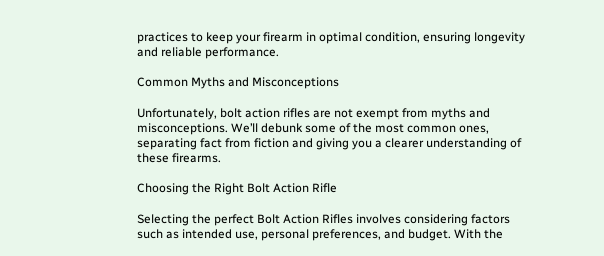practices to keep your firearm in optimal condition, ensuring longevity and reliable performance.

Common Myths and Misconceptions

Unfortunately, bolt action rifles are not exempt from myths and misconceptions. We’ll debunk some of the most common ones, separating fact from fiction and giving you a clearer understanding of these firearms.

Choosing the Right Bolt Action Rifle

Selecting the perfect Bolt Action Rifles involves considering factors such as intended use, personal preferences, and budget. With the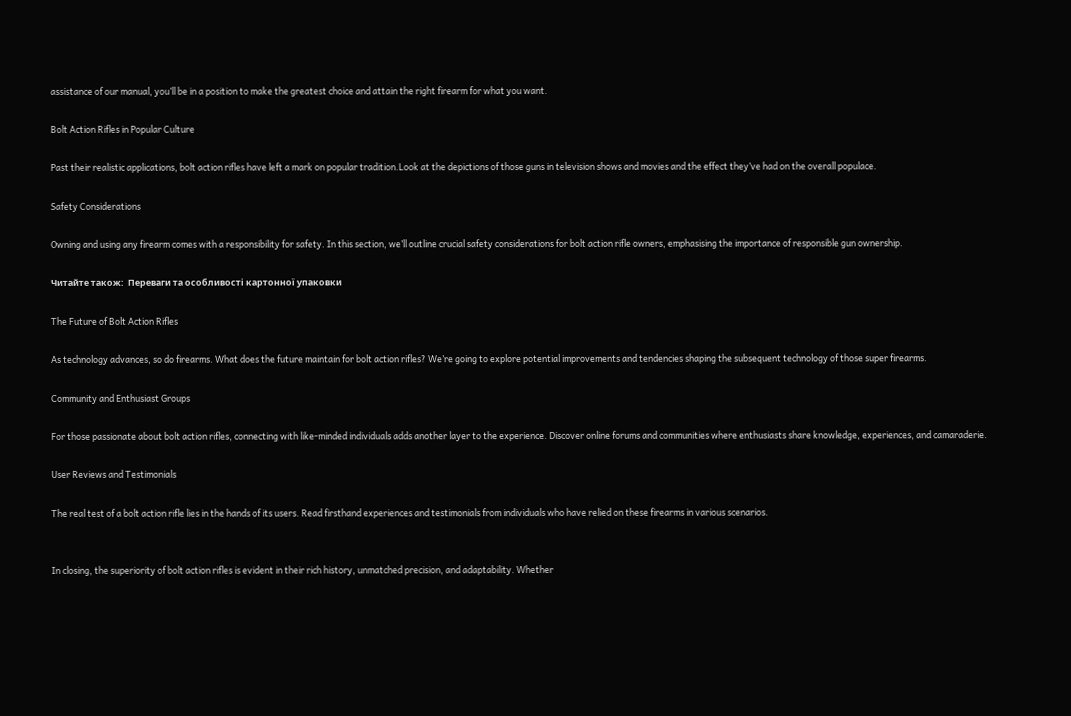assistance of our manual, you’ll be in a position to make the greatest choice and attain the right firearm for what you want.

Bolt Action Rifles in Popular Culture

Past their realistic applications, bolt action rifles have left a mark on popular tradition.Look at the depictions of those guns in television shows and movies and the effect they’ve had on the overall populace.

Safety Considerations

Owning and using any firearm comes with a responsibility for safety. In this section, we’ll outline crucial safety considerations for bolt action rifle owners, emphasising the importance of responsible gun ownership.

Читайте також:  Переваги та особливості картонної упаковки

The Future of Bolt Action Rifles

As technology advances, so do firearms. What does the future maintain for bolt action rifles? We’re going to explore potential improvements and tendencies shaping the subsequent technology of those super firearms.

Community and Enthusiast Groups

For those passionate about bolt action rifles, connecting with like-minded individuals adds another layer to the experience. Discover online forums and communities where enthusiasts share knowledge, experiences, and camaraderie.

User Reviews and Testimonials

The real test of a bolt action rifle lies in the hands of its users. Read firsthand experiences and testimonials from individuals who have relied on these firearms in various scenarios.


In closing, the superiority of bolt action rifles is evident in their rich history, unmatched precision, and adaptability. Whether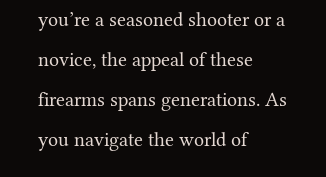you’re a seasoned shooter or a novice, the appeal of these firearms spans generations. As you navigate the world of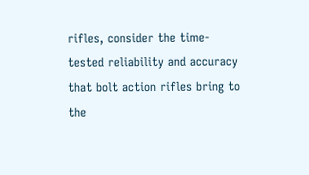rifles, consider the time-tested reliability and accuracy that bolt action rifles bring to the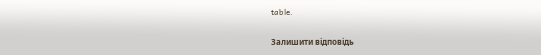table.

Залишити відповідь